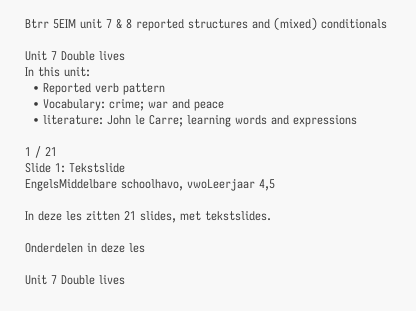Btrr 5EIM unit 7 & 8 reported structures and (mixed) conditionals

Unit 7 Double lives
In this unit:
  • Reported verb pattern
  • Vocabulary: crime; war and peace
  • literature: John le Carre; learning words and expressions

1 / 21
Slide 1: Tekstslide
EngelsMiddelbare schoolhavo, vwoLeerjaar 4,5

In deze les zitten 21 slides, met tekstslides.

Onderdelen in deze les

Unit 7 Double lives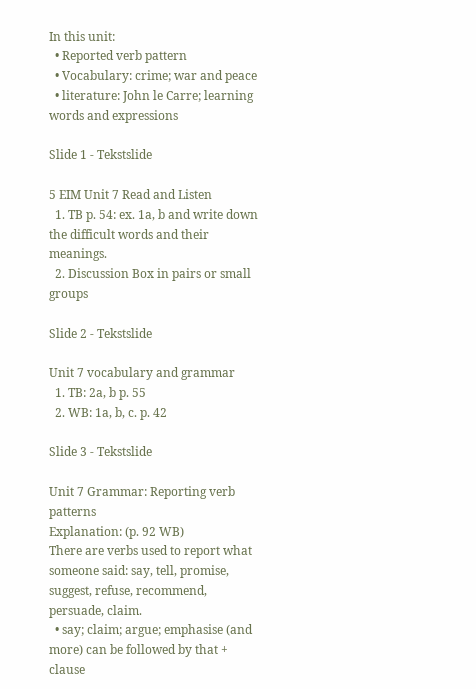In this unit:
  • Reported verb pattern
  • Vocabulary: crime; war and peace
  • literature: John le Carre; learning words and expressions

Slide 1 - Tekstslide

5 EIM Unit 7 Read and Listen
  1. TB p. 54: ex. 1a, b and write down the difficult words and their meanings.
  2. Discussion Box in pairs or small groups

Slide 2 - Tekstslide

Unit 7 vocabulary and grammar
  1. TB: 2a, b p. 55
  2. WB: 1a, b, c. p. 42

Slide 3 - Tekstslide

Unit 7 Grammar: Reporting verb patterns
Explanation: (p. 92 WB)
There are verbs used to report what someone said: say, tell, promise, suggest, refuse, recommend, persuade, claim.
  • say; claim; argue; emphasise (and more) can be followed by that + clause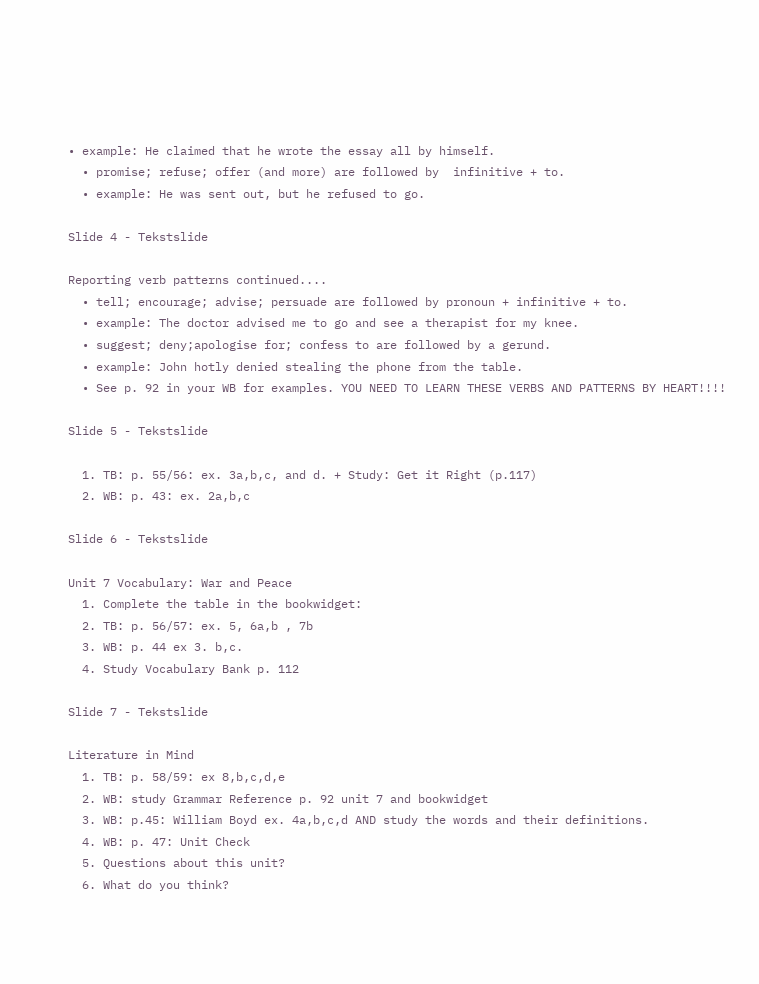• example: He claimed that he wrote the essay all by himself.
  • promise; refuse; offer (and more) are followed by  infinitive + to.
  • example: He was sent out, but he refused to go.

Slide 4 - Tekstslide

Reporting verb patterns continued....
  • tell; encourage; advise; persuade are followed by pronoun + infinitive + to.
  • example: The doctor advised me to go and see a therapist for my knee.
  • suggest; deny;apologise for; confess to are followed by a gerund.
  • example: John hotly denied stealing the phone from the table.
  • See p. 92 in your WB for examples. YOU NEED TO LEARN THESE VERBS AND PATTERNS BY HEART!!!!

Slide 5 - Tekstslide

  1. TB: p. 55/56: ex. 3a,b,c, and d. + Study: Get it Right (p.117)
  2. WB: p. 43: ex. 2a,b,c

Slide 6 - Tekstslide

Unit 7 Vocabulary: War and Peace
  1. Complete the table in the bookwidget:
  2. TB: p. 56/57: ex. 5, 6a,b , 7b
  3. WB: p. 44 ex 3. b,c.
  4. Study Vocabulary Bank p. 112

Slide 7 - Tekstslide

Literature in Mind
  1. TB: p. 58/59: ex 8,b,c,d,e
  2. WB: study Grammar Reference p. 92 unit 7 and bookwidget
  3. WB: p.45: William Boyd ex. 4a,b,c,d AND study the words and their definitions.
  4. WB: p. 47: Unit Check
  5. Questions about this unit?
  6. What do you think?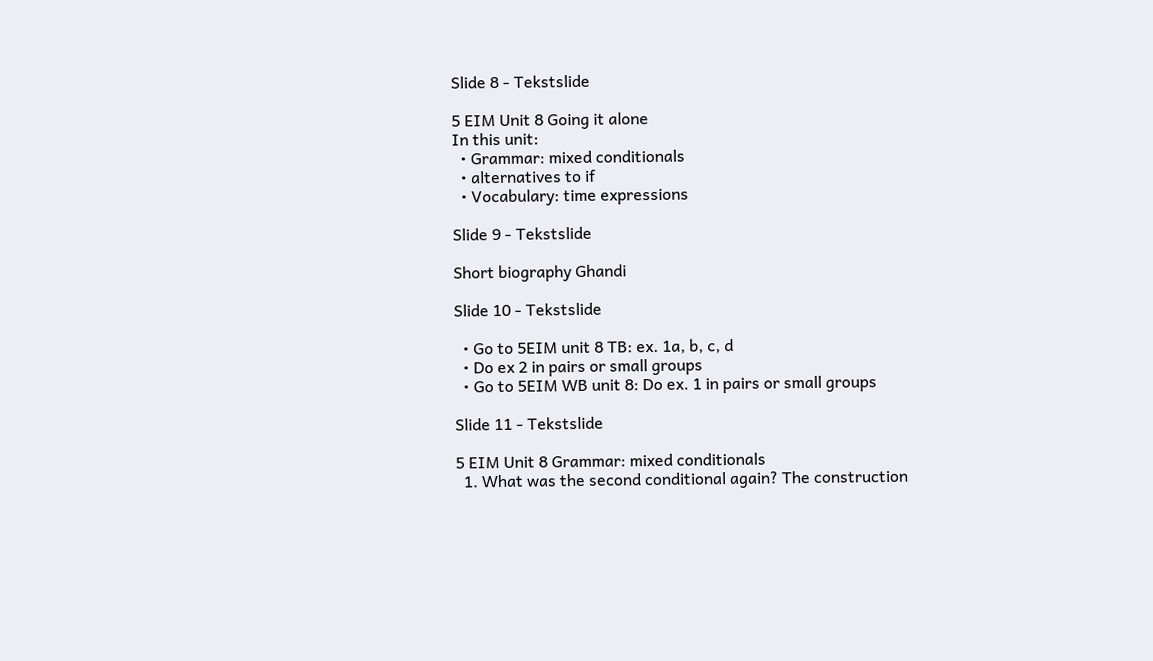Slide 8 - Tekstslide

5 EIM Unit 8 Going it alone
In this unit:
  • Grammar: mixed conditionals
  • alternatives to if
  • Vocabulary: time expressions

Slide 9 - Tekstslide

Short biography Ghandi

Slide 10 - Tekstslide

  • Go to 5EIM unit 8 TB: ex. 1a, b, c, d
  • Do ex 2 in pairs or small groups
  • Go to 5EIM WB unit 8: Do ex. 1 in pairs or small groups

Slide 11 - Tekstslide

5 EIM Unit 8 Grammar: mixed conditionals
  1. What was the second conditional again? The construction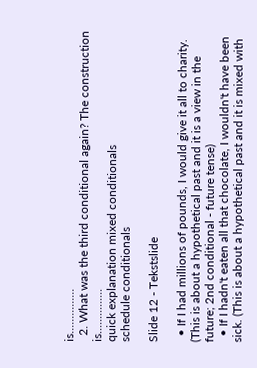is...............
  2. What was the third conditional again? The construction is...............
quick explanation mixed conditionals
schedule conditionals

Slide 12 - Tekstslide

  • If I had millions of pounds, I would give it all to charity. (This is about a hypothetical past and it is a view in the future; 2nd conditional - future tense)
  • If I hadn't eaten all that chocolate, I wouldn't have been sick. (This is about a hypothetical past and it is mixed with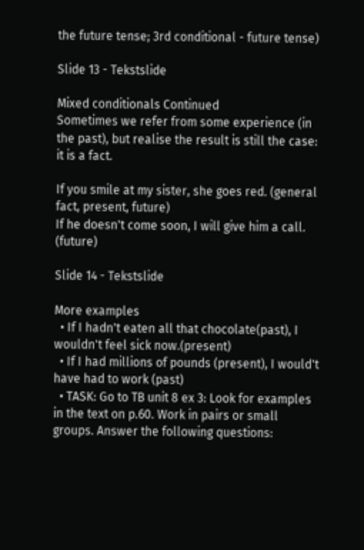the future tense; 3rd conditional - future tense)

Slide 13 - Tekstslide

Mixed conditionals Continued
Sometimes we refer from some experience (in the past), but realise the result is still the case: it is a fact.

If you smile at my sister, she goes red. (general fact, present, future)
If he doesn't come soon, I will give him a call. (future)

Slide 14 - Tekstslide

More examples
  • If I hadn't eaten all that chocolate(past), I wouldn't feel sick now.(present)
  • If I had millions of pounds (present), I would't have had to work (past)
  • TASK: Go to TB unit 8 ex 3: Look for examples in the text on p.60. Work in pairs or small groups. Answer the following questions: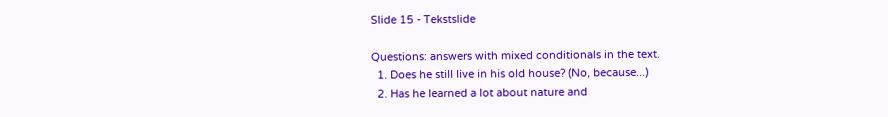Slide 15 - Tekstslide

Questions: answers with mixed conditionals in the text.
  1. Does he still live in his old house? (No, because...)
  2. Has he learned a lot about nature and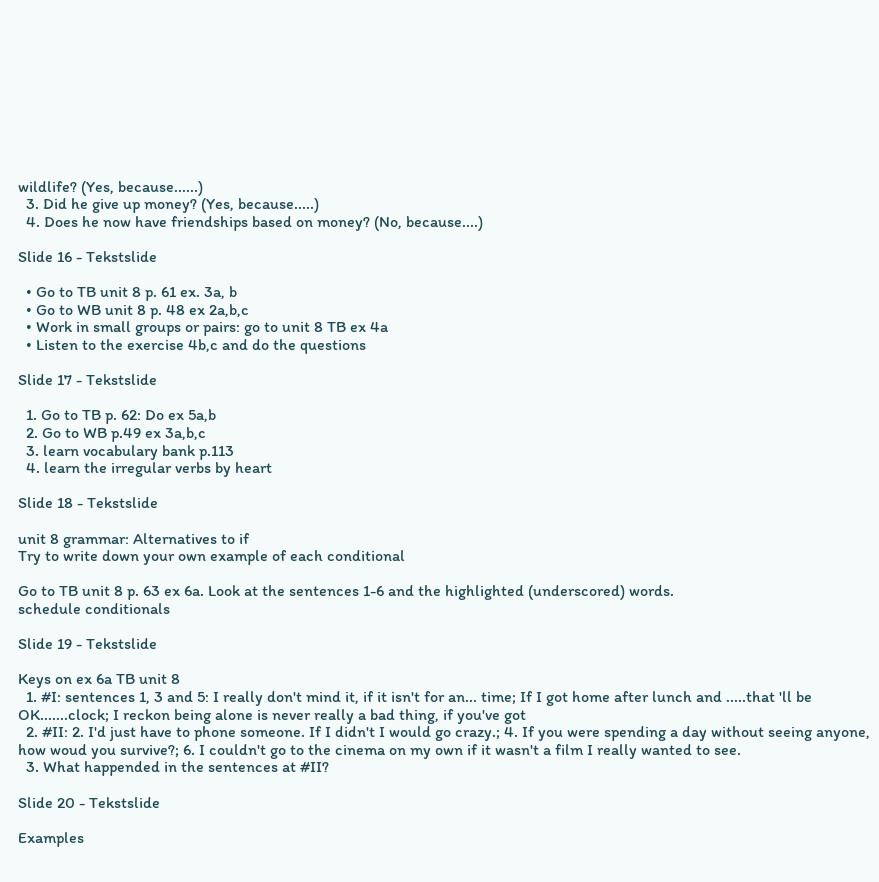wildlife? (Yes, because......)
  3. Did he give up money? (Yes, because.....)
  4. Does he now have friendships based on money? (No, because....)

Slide 16 - Tekstslide

  • Go to TB unit 8 p. 61 ex. 3a, b
  • Go to WB unit 8 p. 48 ex 2a,b,c
  • Work in small groups or pairs: go to unit 8 TB ex 4a
  • Listen to the exercise 4b,c and do the questions

Slide 17 - Tekstslide

  1. Go to TB p. 62: Do ex 5a,b
  2. Go to WB p.49 ex 3a,b,c
  3. learn vocabulary bank p.113
  4. learn the irregular verbs by heart

Slide 18 - Tekstslide

unit 8 grammar: Alternatives to if
Try to write down your own example of each conditional

Go to TB unit 8 p. 63 ex 6a. Look at the sentences 1-6 and the highlighted (underscored) words.
schedule conditionals

Slide 19 - Tekstslide

Keys on ex 6a TB unit 8
  1. #I: sentences 1, 3 and 5: I really don't mind it, if it isn't for an... time; If I got home after lunch and .....that 'll be OK.......clock; I reckon being alone is never really a bad thing, if you've got
  2. #II: 2. I'd just have to phone someone. If I didn't I would go crazy.; 4. If you were spending a day without seeing anyone, how woud you survive?; 6. I couldn't go to the cinema on my own if it wasn't a film I really wanted to see.
  3. What happended in the sentences at #II?

Slide 20 - Tekstslide

Examples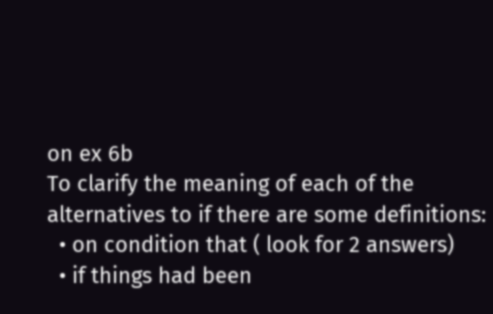on ex 6b
To clarify the meaning of each of the alternatives to if there are some definitions:
  • on condition that ( look for 2 answers)
  • if things had been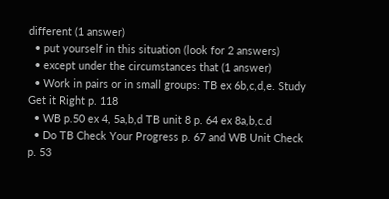different (1 answer)
  • put yourself in this situation (look for 2 answers)
  • except under the circumstances that (1 answer)
  • Work in pairs or in small groups: TB ex 6b,c,d,e. Study Get it Right p. 118
  • WB p.50 ex 4, 5a,b,d TB unit 8 p. 64 ex 8a,b,c.d
  • Do TB Check Your Progress p. 67 and WB Unit Check p. 53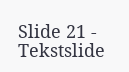Slide 21 - Tekstslide